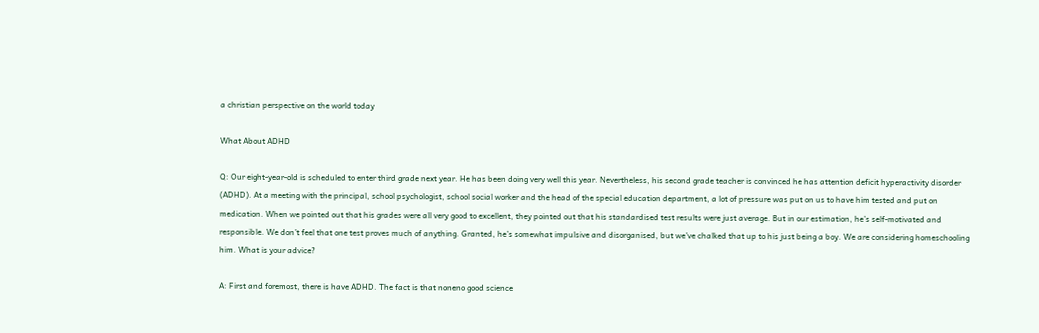a christian perspective on the world today

What About ADHD

Q: Our eight-year-old is scheduled to enter third grade next year. He has been doing very well this year. Nevertheless, his second grade teacher is convinced he has attention deficit hyperactivity disorder (ADHD). At a meeting with the principal, school psychologist, school social worker and the head of the special education department, a lot of pressure was put on us to have him tested and put on medication. When we pointed out that his grades were all very good to excellent, they pointed out that his standardised test results were just average. But in our estimation, he’s self-motivated and responsible. We don’t feel that one test proves much of anything. Granted, he’s somewhat impulsive and disorganised, but we’ve chalked that up to his just being a boy. We are considering homeschooling him. What is your advice?

A: First and foremost, there is have ADHD. The fact is that noneno good science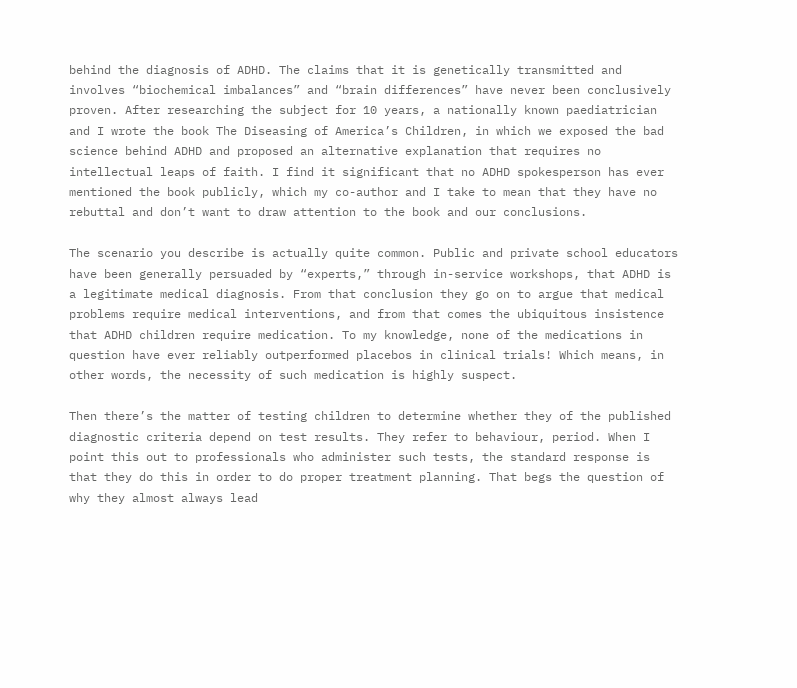behind the diagnosis of ADHD. The claims that it is genetically transmitted and involves “biochemical imbalances” and “brain differences” have never been conclusively proven. After researching the subject for 10 years, a nationally known paediatrician and I wrote the book The Diseasing of America’s Children, in which we exposed the bad science behind ADHD and proposed an alternative explanation that requires no intellectual leaps of faith. I find it significant that no ADHD spokesperson has ever mentioned the book publicly, which my co-author and I take to mean that they have no rebuttal and don’t want to draw attention to the book and our conclusions.

The scenario you describe is actually quite common. Public and private school educators have been generally persuaded by “experts,” through in-service workshops, that ADHD is a legitimate medical diagnosis. From that conclusion they go on to argue that medical problems require medical interventions, and from that comes the ubiquitous insistence that ADHD children require medication. To my knowledge, none of the medications in question have ever reliably outperformed placebos in clinical trials! Which means, in other words, the necessity of such medication is highly suspect.

Then there’s the matter of testing children to determine whether they of the published diagnostic criteria depend on test results. They refer to behaviour, period. When I point this out to professionals who administer such tests, the standard response is that they do this in order to do proper treatment planning. That begs the question of why they almost always lead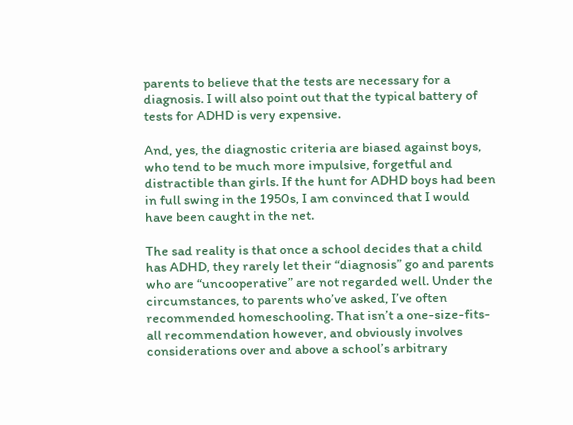parents to believe that the tests are necessary for a diagnosis. I will also point out that the typical battery of tests for ADHD is very expensive.

And, yes, the diagnostic criteria are biased against boys, who tend to be much more impulsive, forgetful and distractible than girls. If the hunt for ADHD boys had been in full swing in the 1950s, I am convinced that I would have been caught in the net.

The sad reality is that once a school decides that a child has ADHD, they rarely let their “diagnosis” go and parents who are “uncooperative” are not regarded well. Under the circumstances, to parents who’ve asked, I’ve often recommended homeschooling. That isn’t a one-size-fits-all recommendation however, and obviously involves considerations over and above a school’s arbitrary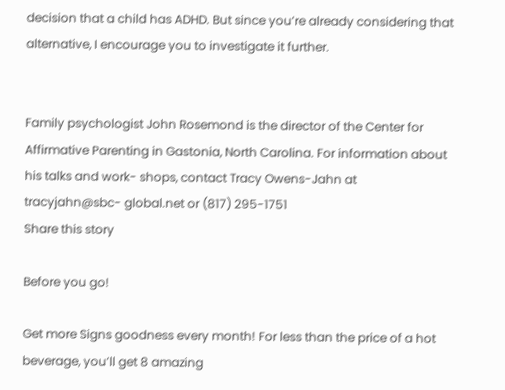decision that a child has ADHD. But since you’re already considering that alternative, I encourage you to investigate it further.


Family psychologist John Rosemond is the director of the Center for Affirmative Parenting in Gastonia, North Carolina. For information about his talks and work- shops, contact Tracy Owens-Jahn at tracyjahn@sbc- global.net or (817) 295-1751
Share this story

Before you go!

Get more Signs goodness every month! For less than the price of a hot beverage, you’ll get 8 amazing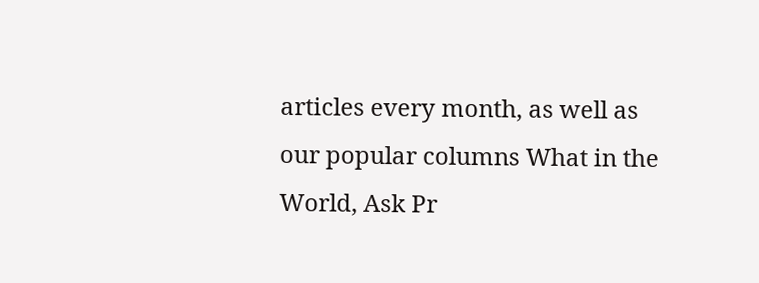articles every month, as well as our popular columns What in the World, Ask Pr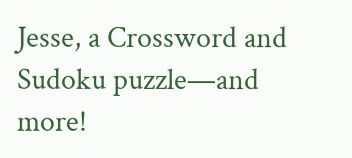Jesse, a Crossword and Sudoku puzzle—and more!